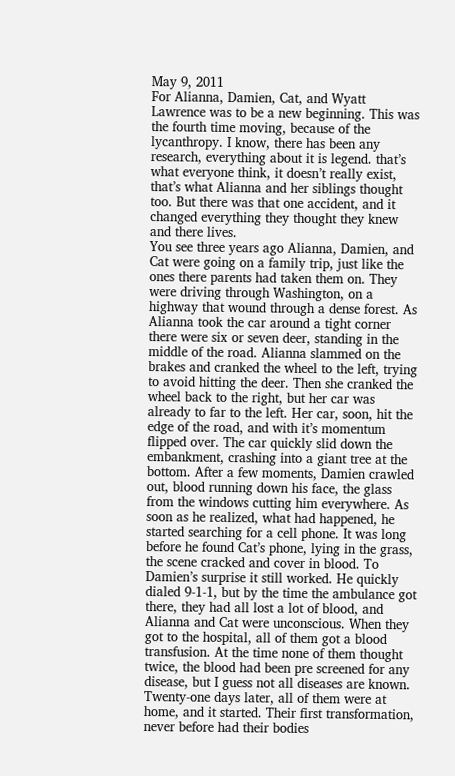May 9, 2011
For Alianna, Damien, Cat, and Wyatt Lawrence was to be a new beginning. This was the fourth time moving, because of the lycanthropy. I know, there has been any research, everything about it is legend. that’s what everyone think, it doesn’t really exist, that’s what Alianna and her siblings thought too. But there was that one accident, and it changed everything they thought they knew and there lives.
You see three years ago Alianna, Damien, and Cat were going on a family trip, just like the ones there parents had taken them on. They were driving through Washington, on a highway that wound through a dense forest. As Alianna took the car around a tight corner there were six or seven deer, standing in the middle of the road. Alianna slammed on the brakes and cranked the wheel to the left, trying to avoid hitting the deer. Then she cranked the wheel back to the right, but her car was already to far to the left. Her car, soon, hit the edge of the road, and with it’s momentum flipped over. The car quickly slid down the embankment, crashing into a giant tree at the bottom. After a few moments, Damien crawled out, blood running down his face, the glass from the windows cutting him everywhere. As soon as he realized, what had happened, he started searching for a cell phone. It was long before he found Cat’s phone, lying in the grass, the scene cracked and cover in blood. To Damien’s surprise it still worked. He quickly dialed 9-1-1, but by the time the ambulance got there, they had all lost a lot of blood, and Alianna and Cat were unconscious. When they got to the hospital, all of them got a blood transfusion. At the time none of them thought twice, the blood had been pre screened for any disease, but I guess not all diseases are known.
Twenty-one days later, all of them were at home, and it started. Their first transformation, never before had their bodies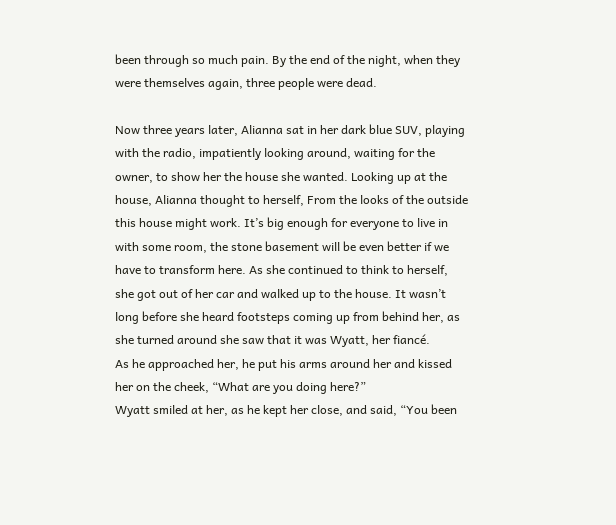been through so much pain. By the end of the night, when they were themselves again, three people were dead.

Now three years later, Alianna sat in her dark blue SUV, playing with the radio, impatiently looking around, waiting for the owner, to show her the house she wanted. Looking up at the house, Alianna thought to herself, From the looks of the outside this house might work. It’s big enough for everyone to live in with some room, the stone basement will be even better if we have to transform here. As she continued to think to herself, she got out of her car and walked up to the house. It wasn’t long before she heard footsteps coming up from behind her, as she turned around she saw that it was Wyatt, her fiancé.
As he approached her, he put his arms around her and kissed her on the cheek, “What are you doing here?”
Wyatt smiled at her, as he kept her close, and said, “You been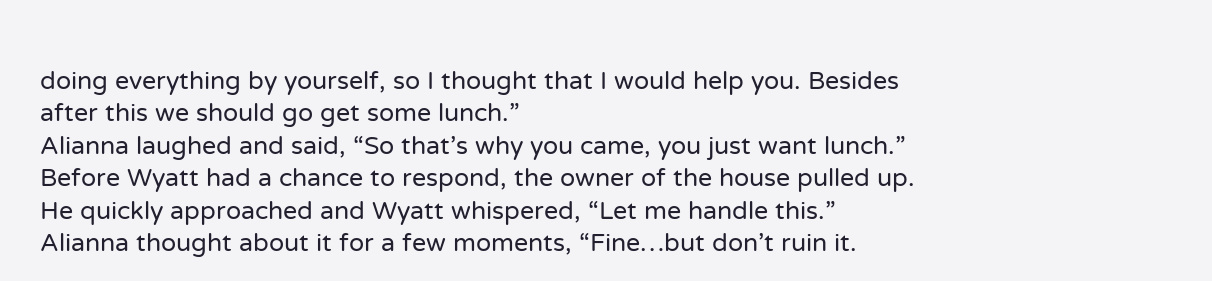doing everything by yourself, so I thought that I would help you. Besides after this we should go get some lunch.”
Alianna laughed and said, “So that’s why you came, you just want lunch.”
Before Wyatt had a chance to respond, the owner of the house pulled up. He quickly approached and Wyatt whispered, “Let me handle this.”
Alianna thought about it for a few moments, “Fine…but don’t ruin it.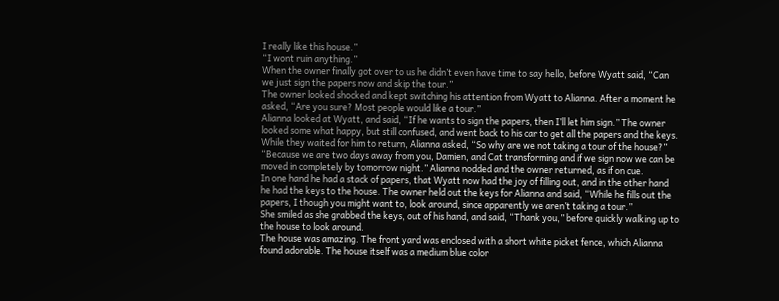I really like this house.”
“I wont ruin anything.”
When the owner finally got over to us he didn’t even have time to say hello, before Wyatt said, “Can we just sign the papers now and skip the tour.”
The owner looked shocked and kept switching his attention from Wyatt to Alianna. After a moment he asked, “Are you sure? Most people would like a tour.”
Alianna looked at Wyatt, and said, “If he wants to sign the papers, then I’ll let him sign.” The owner looked some what happy, but still confused, and went back to his car to get all the papers and the keys. While they waited for him to return, Alianna asked, “So why are we not taking a tour of the house?”
“Because we are two days away from you, Damien, and Cat transforming and if we sign now we can be moved in completely by tomorrow night.” Alianna nodded and the owner returned, as if on cue.
In one hand he had a stack of papers, that Wyatt now had the joy of filling out, and in the other hand he had the keys to the house. The owner held out the keys for Alianna and said, “While he fills out the papers, I though you might want to, look around, since apparently we aren’t taking a tour.”
She smiled as she grabbed the keys, out of his hand, and said, “Thank you,” before quickly walking up to the house to look around.
The house was amazing. The front yard was enclosed with a short white picket fence, which Alianna found adorable. The house itself was a medium blue color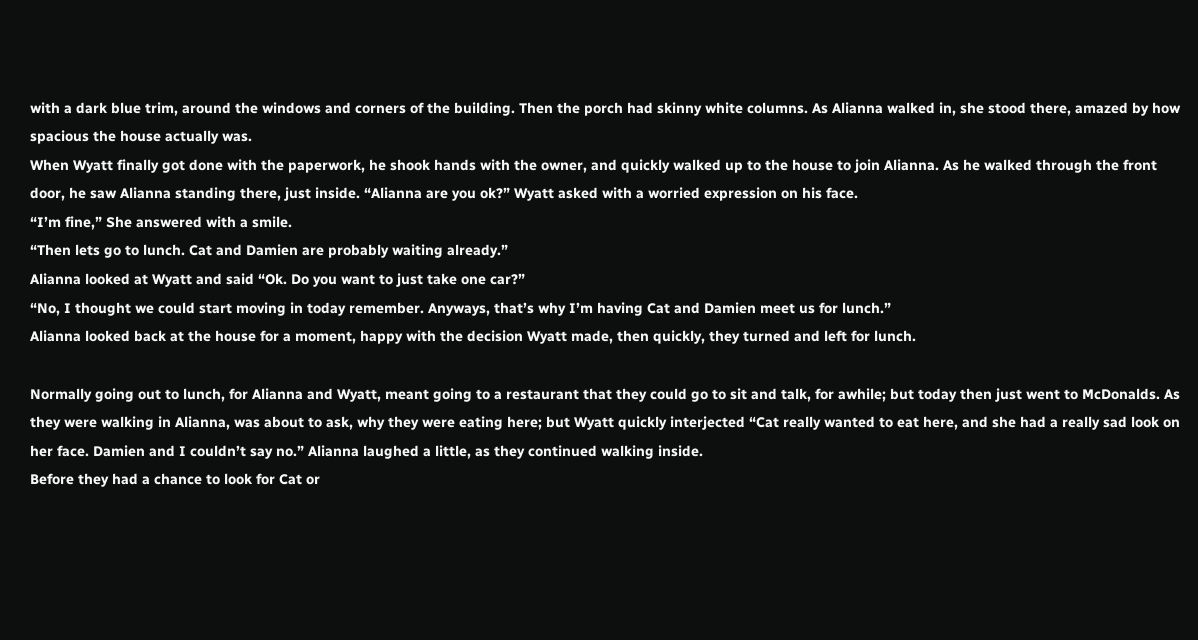with a dark blue trim, around the windows and corners of the building. Then the porch had skinny white columns. As Alianna walked in, she stood there, amazed by how spacious the house actually was.
When Wyatt finally got done with the paperwork, he shook hands with the owner, and quickly walked up to the house to join Alianna. As he walked through the front door, he saw Alianna standing there, just inside. “Alianna are you ok?” Wyatt asked with a worried expression on his face.
“I’m fine,” She answered with a smile.
“Then lets go to lunch. Cat and Damien are probably waiting already.”
Alianna looked at Wyatt and said “Ok. Do you want to just take one car?”
“No, I thought we could start moving in today remember. Anyways, that’s why I’m having Cat and Damien meet us for lunch.”
Alianna looked back at the house for a moment, happy with the decision Wyatt made, then quickly, they turned and left for lunch.

Normally going out to lunch, for Alianna and Wyatt, meant going to a restaurant that they could go to sit and talk, for awhile; but today then just went to McDonalds. As they were walking in Alianna, was about to ask, why they were eating here; but Wyatt quickly interjected “Cat really wanted to eat here, and she had a really sad look on her face. Damien and I couldn’t say no.” Alianna laughed a little, as they continued walking inside.
Before they had a chance to look for Cat or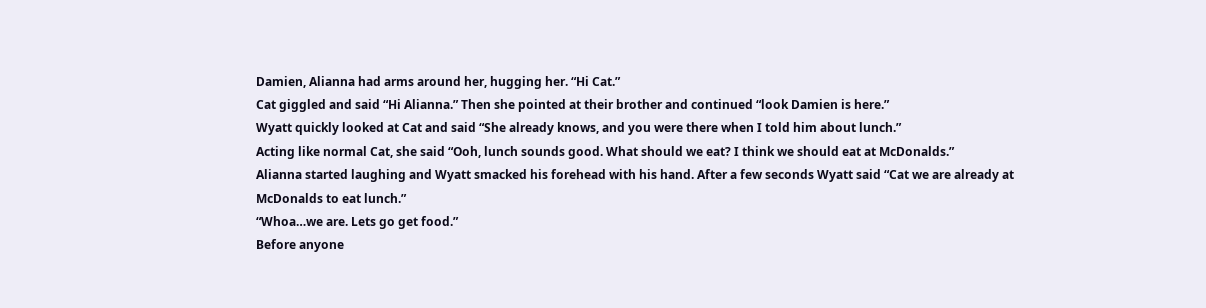Damien, Alianna had arms around her, hugging her. “Hi Cat.”
Cat giggled and said “Hi Alianna.” Then she pointed at their brother and continued “look Damien is here.”
Wyatt quickly looked at Cat and said “She already knows, and you were there when I told him about lunch.”
Acting like normal Cat, she said “Ooh, lunch sounds good. What should we eat? I think we should eat at McDonalds.”
Alianna started laughing and Wyatt smacked his forehead with his hand. After a few seconds Wyatt said “Cat we are already at McDonalds to eat lunch.”
“Whoa…we are. Lets go get food.”
Before anyone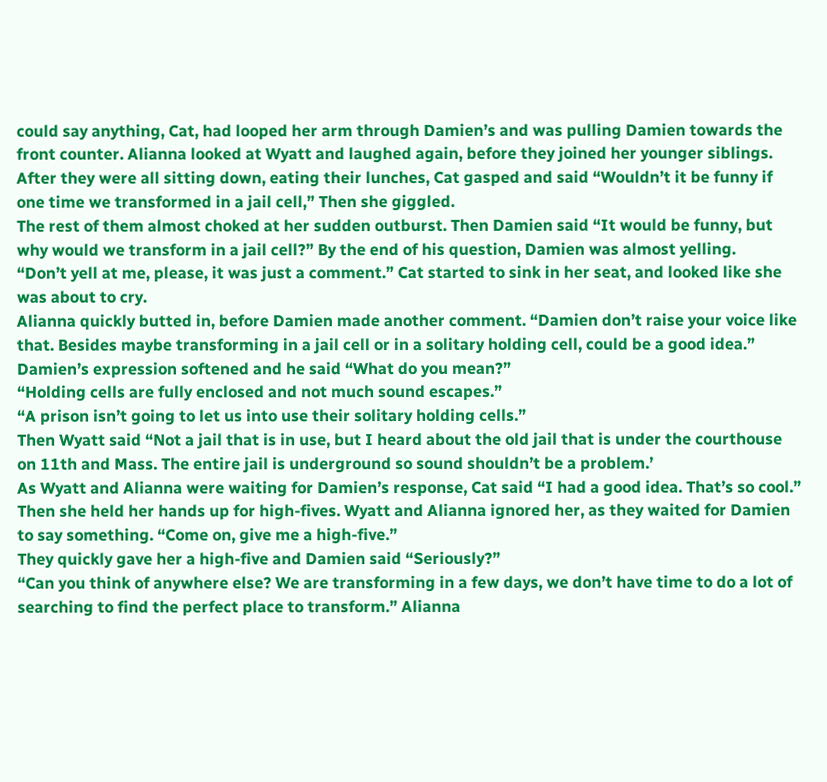could say anything, Cat, had looped her arm through Damien’s and was pulling Damien towards the front counter. Alianna looked at Wyatt and laughed again, before they joined her younger siblings.
After they were all sitting down, eating their lunches, Cat gasped and said “Wouldn’t it be funny if one time we transformed in a jail cell,” Then she giggled.
The rest of them almost choked at her sudden outburst. Then Damien said “It would be funny, but why would we transform in a jail cell?” By the end of his question, Damien was almost yelling.
“Don’t yell at me, please, it was just a comment.” Cat started to sink in her seat, and looked like she was about to cry.
Alianna quickly butted in, before Damien made another comment. “Damien don’t raise your voice like that. Besides maybe transforming in a jail cell or in a solitary holding cell, could be a good idea.”
Damien’s expression softened and he said “What do you mean?”
“Holding cells are fully enclosed and not much sound escapes.”
“A prison isn’t going to let us into use their solitary holding cells.”
Then Wyatt said “Not a jail that is in use, but I heard about the old jail that is under the courthouse on 11th and Mass. The entire jail is underground so sound shouldn’t be a problem.’
As Wyatt and Alianna were waiting for Damien’s response, Cat said “I had a good idea. That’s so cool.” Then she held her hands up for high-fives. Wyatt and Alianna ignored her, as they waited for Damien to say something. “Come on, give me a high-five.”
They quickly gave her a high-five and Damien said “Seriously?”
“Can you think of anywhere else? We are transforming in a few days, we don’t have time to do a lot of searching to find the perfect place to transform.” Alianna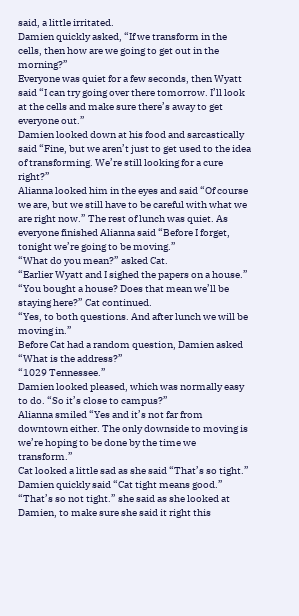said, a little irritated.
Damien quickly asked, “If we transform in the cells, then how are we going to get out in the morning?”
Everyone was quiet for a few seconds, then Wyatt said “I can try going over there tomorrow. I’ll look at the cells and make sure there’s away to get everyone out.”
Damien looked down at his food and sarcastically said “Fine, but we aren’t just to get used to the idea of transforming. We’re still looking for a cure right?”
Alianna looked him in the eyes and said “Of course we are, but we still have to be careful with what we are right now.” The rest of lunch was quiet. As everyone finished Alianna said “Before I forget, tonight we’re going to be moving.”
“What do you mean?” asked Cat.
“Earlier Wyatt and I sighed the papers on a house.”
“You bought a house? Does that mean we’ll be staying here?” Cat continued.
“Yes, to both questions. And after lunch we will be moving in.”
Before Cat had a random question, Damien asked “What is the address?”
“1029 Tennessee.”
Damien looked pleased, which was normally easy to do. “So it’s close to campus?”
Alianna smiled “Yes and it’s not far from downtown either. The only downside to moving is we’re hoping to be done by the time we transform.”
Cat looked a little sad as she said “That’s so tight.”
Damien quickly said “Cat tight means good.”
“That’s so not tight.” she said as she looked at Damien, to make sure she said it right this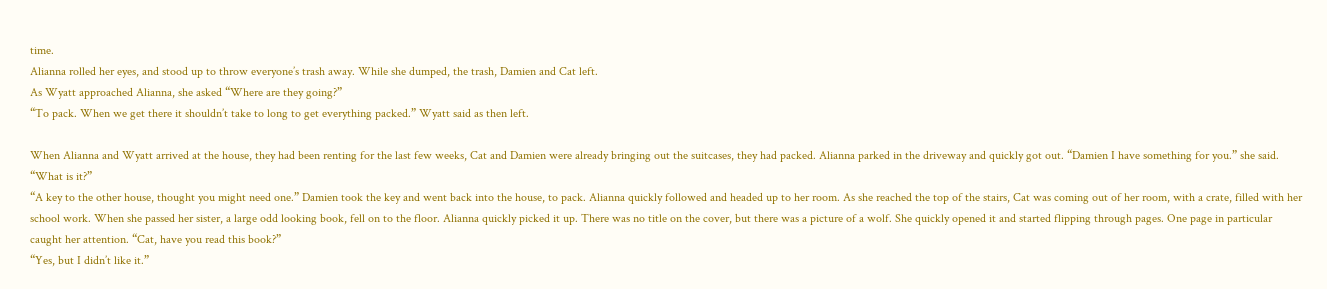time.
Alianna rolled her eyes, and stood up to throw everyone’s trash away. While she dumped, the trash, Damien and Cat left.
As Wyatt approached Alianna, she asked “Where are they going?”
“To pack. When we get there it shouldn’t take to long to get everything packed.” Wyatt said as then left.

When Alianna and Wyatt arrived at the house, they had been renting for the last few weeks, Cat and Damien were already bringing out the suitcases, they had packed. Alianna parked in the driveway and quickly got out. “Damien I have something for you.” she said.
“What is it?”
“A key to the other house, thought you might need one.” Damien took the key and went back into the house, to pack. Alianna quickly followed and headed up to her room. As she reached the top of the stairs, Cat was coming out of her room, with a crate, filled with her school work. When she passed her sister, a large odd looking book, fell on to the floor. Alianna quickly picked it up. There was no title on the cover, but there was a picture of a wolf. She quickly opened it and started flipping through pages. One page in particular caught her attention. “Cat, have you read this book?”
“Yes, but I didn’t like it.”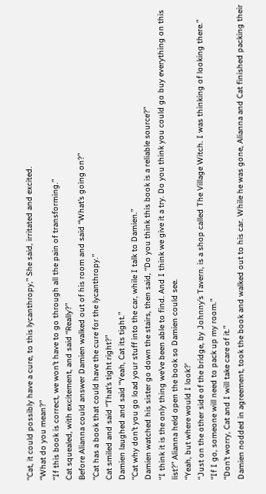“Cat, it could possibly have a cure, to this lycanthropy,” She said, irritated and excited.
“What do you mean?”
“If this book is correct, we won’t have to go through all the pain of transforming.”
Cat squealed, with excitement, and said “Really?”
Before Alianna could answer Damien walked out of his room and said “What’s going on?”
“Cat has a book that could have the cure for the lycanthropy.”
Cat smiled and said “That’s tight right?”
Damien laughed and said “Yeah, Cat its tight.”
“Cat why don’t you go load your stuff into the car, while I talk to Damien.”
Damien watched his sister go down the stairs, then said, “Do you think this book is a reliable source?”
“I think it is the only thing we’ve been able to find. And I think we give it a try. Do you think you could go buy everything on this list?” Alianna held open the book so Damien could see.
“Yeah, but where would I look?’
“Just on the other side of the bridge, by Johnny’s Tavern, is a shop called The Village Witch. I was thinking of looking there.”
“If I go, someone will need to pack up my room.”
“Don’t worry, Cat and I will take care of it.”
Damien nodded in agreement, took the book and walked out to his car. While he was gone, Alianna and Cat finished packing their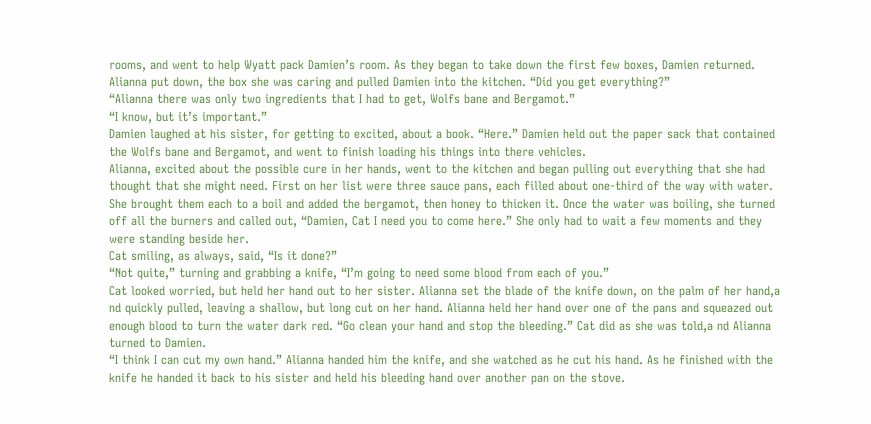rooms, and went to help Wyatt pack Damien’s room. As they began to take down the first few boxes, Damien returned.
Alianna put down, the box she was caring and pulled Damien into the kitchen. “Did you get everything?”
“Alianna there was only two ingredients that I had to get, Wolfs bane and Bergamot.”
“I know, but it’s important.”
Damien laughed at his sister, for getting to excited, about a book. “Here.” Damien held out the paper sack that contained the Wolfs bane and Bergamot, and went to finish loading his things into there vehicles.
Alianna, excited about the possible cure in her hands, went to the kitchen and began pulling out everything that she had thought that she might need. First on her list were three sauce pans, each filled about one-third of the way with water. She brought them each to a boil and added the bergamot, then honey to thicken it. Once the water was boiling, she turned off all the burners and called out, “Damien, Cat I need you to come here.” She only had to wait a few moments and they were standing beside her.
Cat smiling, as always, said, “Is it done?”
“Not quite,” turning and grabbing a knife, “I’m going to need some blood from each of you.”
Cat looked worried, but held her hand out to her sister. Alianna set the blade of the knife down, on the palm of her hand,a nd quickly pulled, leaving a shallow, but long cut on her hand. Alianna held her hand over one of the pans and squeazed out enough blood to turn the water dark red. “Go clean your hand and stop the bleeding.” Cat did as she was told,a nd Alianna turned to Damien.
“I think I can cut my own hand.” Alianna handed him the knife, and she watched as he cut his hand. As he finished with the knife he handed it back to his sister and held his bleeding hand over another pan on the stove.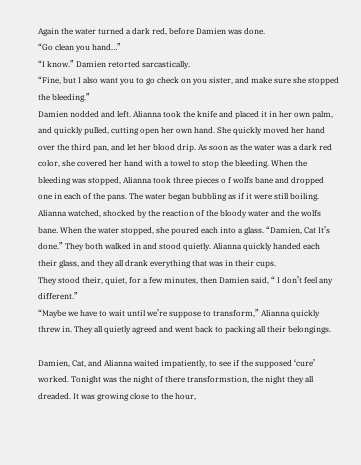Again the water turned a dark red, before Damien was done.
“Go clean you hand…”
“I know.” Damien retorted sarcastically.
“Fine, but I also want you to go check on you sister, and make sure she stopped the bleeding.”
Damien nodded and left. Alianna took the knife and placed it in her own palm, and quickly pulled, cutting open her own hand. She quickly moved her hand over the third pan, and let her blood drip. As soon as the water was a dark red color, she covered her hand with a towel to stop the bleeding. When the bleeding was stopped, Alianna took three pieces o f wolfs bane and dropped one in each of the pans. The water began bubbling as if it were still boiling.
Alianna watched, shocked by the reaction of the bloody water and the wolfs bane. When the water stopped, she poured each into a glass. “Damien, Cat It’s done.” They both walked in and stood quietly. Alianna quickly handed each their glass, and they all drank everything that was in their cups.
They stood their, quiet, for a few minutes, then Damien said, “ I don’t feel any different.”
“Maybe we have to wait until we’re suppose to transform,” Alianna quickly threw in. They all quietly agreed and went back to packing all their belongings.

Damien, Cat, and Alianna waited impatiently, to see if the supposed ‘cure’ worked. Tonight was the night of there transformstion, the night they all dreaded. It was growing close to the hour,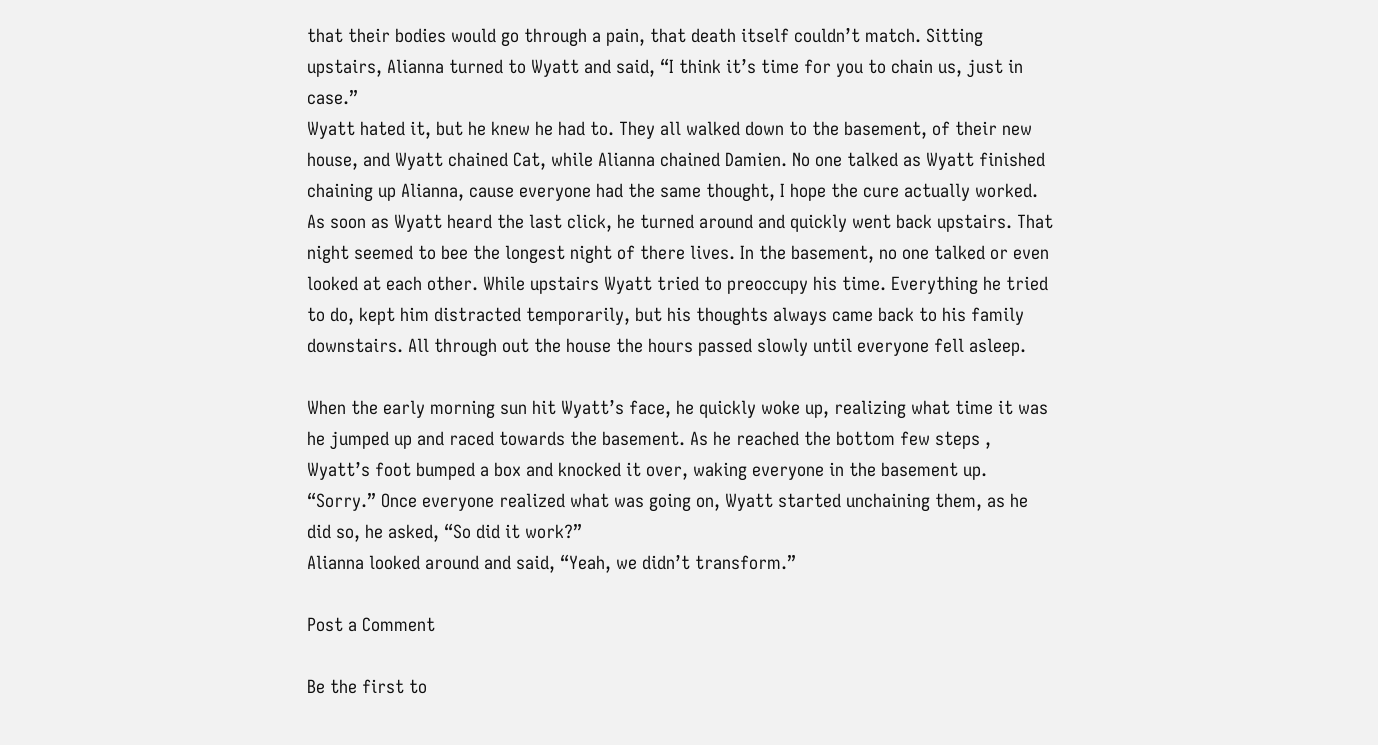that their bodies would go through a pain, that death itself couldn’t match. Sitting upstairs, Alianna turned to Wyatt and said, “I think it’s time for you to chain us, just in case.”
Wyatt hated it, but he knew he had to. They all walked down to the basement, of their new house, and Wyatt chained Cat, while Alianna chained Damien. No one talked as Wyatt finished chaining up Alianna, cause everyone had the same thought, I hope the cure actually worked.
As soon as Wyatt heard the last click, he turned around and quickly went back upstairs. That night seemed to bee the longest night of there lives. In the basement, no one talked or even looked at each other. While upstairs Wyatt tried to preoccupy his time. Everything he tried to do, kept him distracted temporarily, but his thoughts always came back to his family downstairs. All through out the house the hours passed slowly until everyone fell asleep.

When the early morning sun hit Wyatt’s face, he quickly woke up, realizing what time it was he jumped up and raced towards the basement. As he reached the bottom few steps , Wyatt’s foot bumped a box and knocked it over, waking everyone in the basement up. “Sorry.” Once everyone realized what was going on, Wyatt started unchaining them, as he did so, he asked, “So did it work?”
Alianna looked around and said, “Yeah, we didn’t transform.”

Post a Comment

Be the first to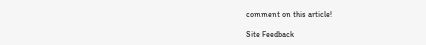comment on this article!

Site Feedback